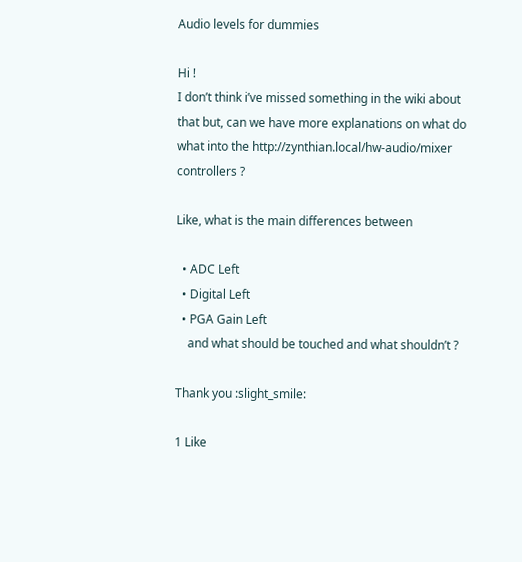Audio levels for dummies

Hi !
I don’t think i’ve missed something in the wiki about that but, can we have more explanations on what do what into the http://zynthian.local/hw-audio/mixer controllers ?

Like, what is the main differences between

  • ADC Left
  • Digital Left
  • PGA Gain Left
    and what should be touched and what shouldn’t ?

Thank you :slight_smile:

1 Like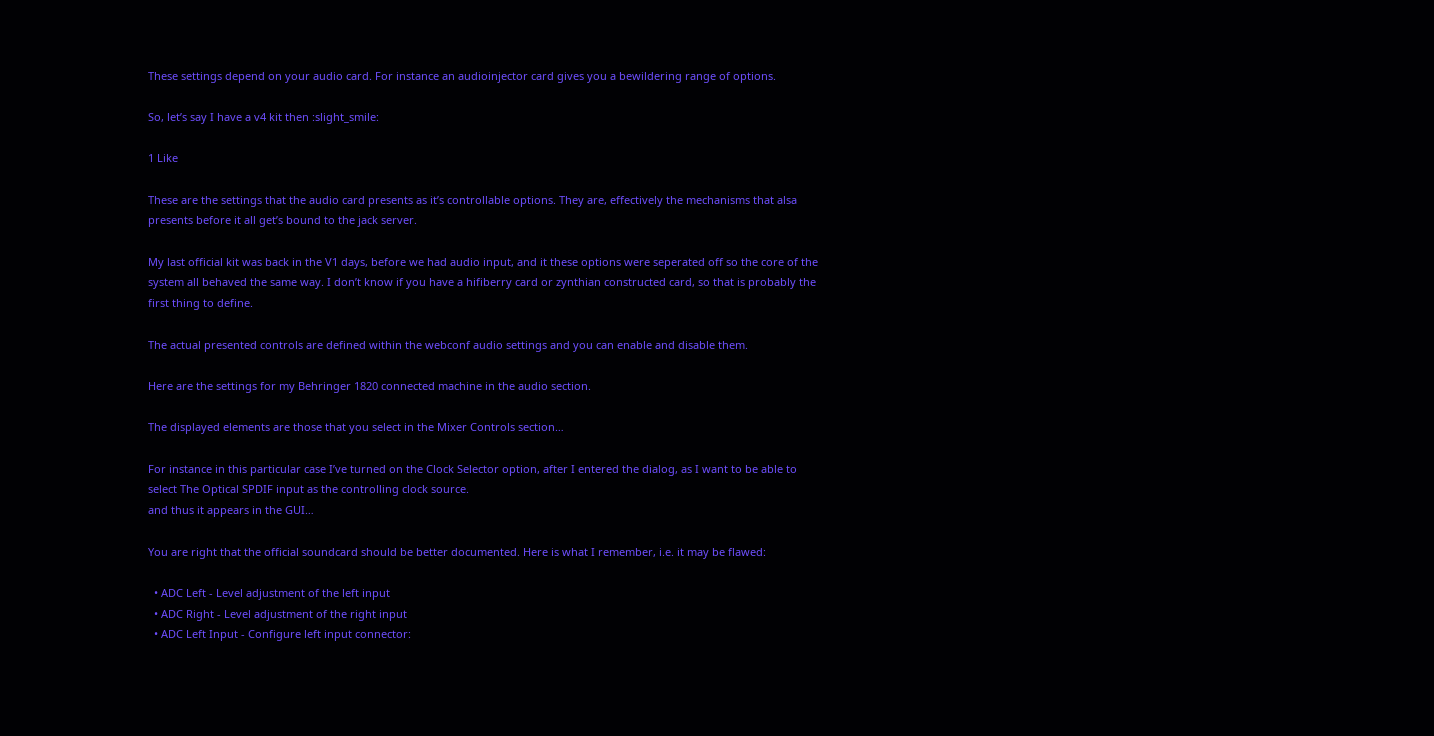These settings depend on your audio card. For instance an audioinjector card gives you a bewildering range of options.

So, let’s say I have a v4 kit then :slight_smile:

1 Like

These are the settings that the audio card presents as it’s controllable options. They are, effectively the mechanisms that alsa presents before it all get’s bound to the jack server.

My last official kit was back in the V1 days, before we had audio input, and it these options were seperated off so the core of the system all behaved the same way. I don’t know if you have a hifiberry card or zynthian constructed card, so that is probably the first thing to define.

The actual presented controls are defined within the webconf audio settings and you can enable and disable them.

Here are the settings for my Behringer 1820 connected machine in the audio section.

The displayed elements are those that you select in the Mixer Controls section…

For instance in this particular case I’ve turned on the Clock Selector option, after I entered the dialog, as I want to be able to select The Optical SPDIF input as the controlling clock source.
and thus it appears in the GUI…

You are right that the official soundcard should be better documented. Here is what I remember, i.e. it may be flawed:

  • ADC Left - Level adjustment of the left input
  • ADC Right - Level adjustment of the right input
  • ADC Left Input - Configure left input connector: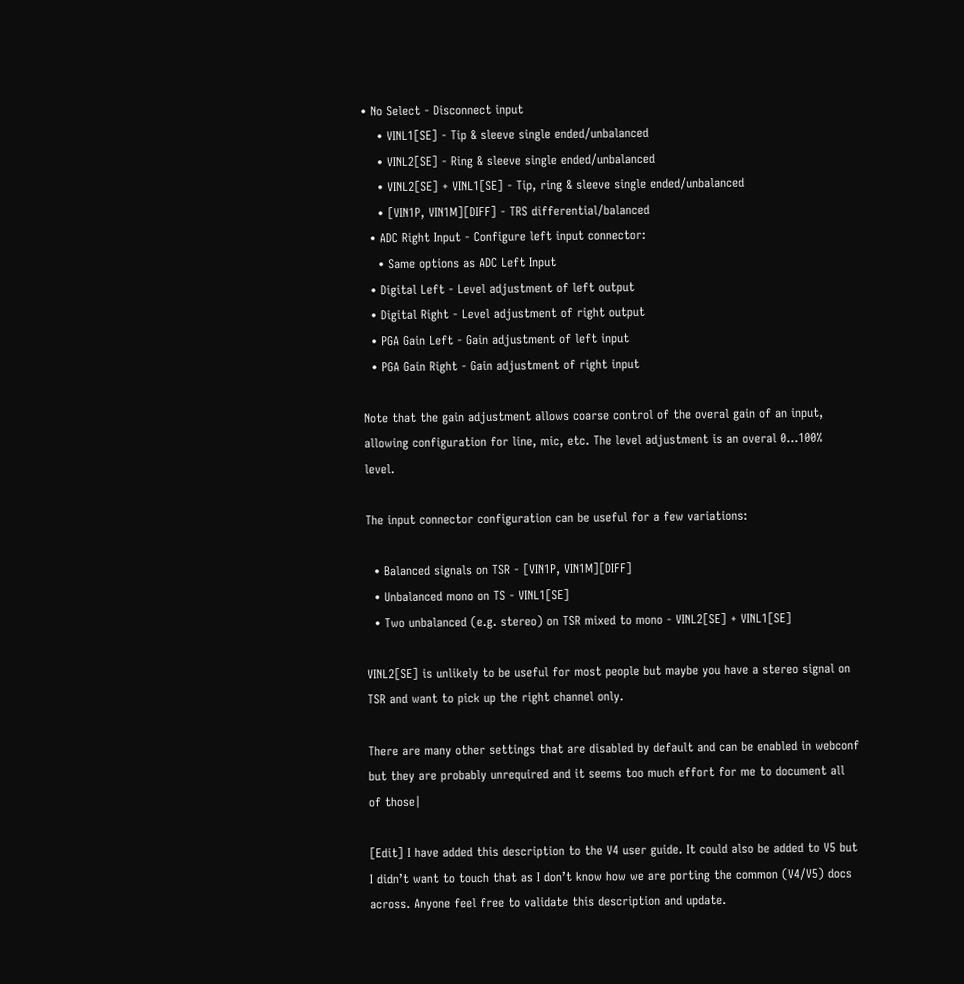• No Select - Disconnect input
    • VINL1[SE] - Tip & sleeve single ended/unbalanced
    • VINL2[SE] - Ring & sleeve single ended/unbalanced
    • VINL2[SE] + VINL1[SE] - Tip, ring & sleeve single ended/unbalanced
    • [VIN1P, VIN1M][DIFF] - TRS differential/balanced
  • ADC Right Input - Configure left input connector:
    • Same options as ADC Left Input
  • Digital Left - Level adjustment of left output
  • Digital Right - Level adjustment of right output
  • PGA Gain Left - Gain adjustment of left input
  • PGA Gain Right - Gain adjustment of right input

Note that the gain adjustment allows coarse control of the overal gain of an input, allowing configuration for line, mic, etc. The level adjustment is an overal 0…100% level.

The input connector configuration can be useful for a few variations:

  • Balanced signals on TSR - [VIN1P, VIN1M][DIFF]
  • Unbalanced mono on TS - VINL1[SE]
  • Two unbalanced (e.g. stereo) on TSR mixed to mono - VINL2[SE] + VINL1[SE]

VINL2[SE] is unlikely to be useful for most people but maybe you have a stereo signal on TSR and want to pick up the right channel only.

There are many other settings that are disabled by default and can be enabled in webconf but they are probably unrequired and it seems too much effort for me to document all of those|

[Edit] I have added this description to the V4 user guide. It could also be added to V5 but I didn’t want to touch that as I don’t know how we are porting the common (V4/V5) docs across. Anyone feel free to validate this description and update.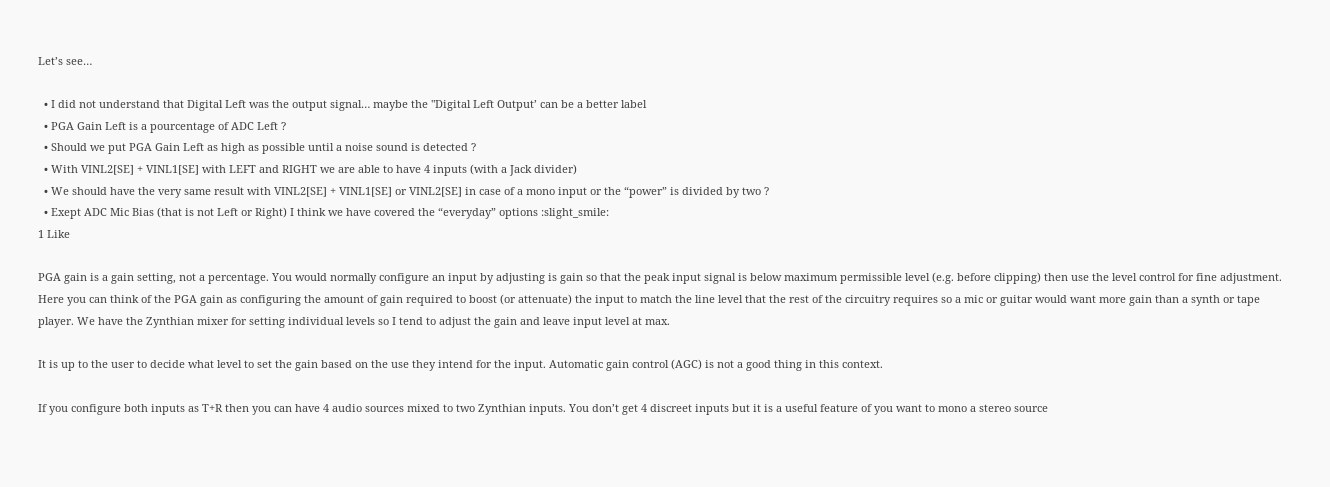Let’s see…

  • I did not understand that Digital Left was the output signal… maybe the "Digital Left Output’ can be a better label
  • PGA Gain Left is a pourcentage of ADC Left ?
  • Should we put PGA Gain Left as high as possible until a noise sound is detected ?
  • With VINL2[SE] + VINL1[SE] with LEFT and RIGHT we are able to have 4 inputs (with a Jack divider)
  • We should have the very same result with VINL2[SE] + VINL1[SE] or VINL2[SE] in case of a mono input or the “power” is divided by two ?
  • Exept ADC Mic Bias (that is not Left or Right) I think we have covered the “everyday” options :slight_smile:
1 Like

PGA gain is a gain setting, not a percentage. You would normally configure an input by adjusting is gain so that the peak input signal is below maximum permissible level (e.g. before clipping) then use the level control for fine adjustment. Here you can think of the PGA gain as configuring the amount of gain required to boost (or attenuate) the input to match the line level that the rest of the circuitry requires so a mic or guitar would want more gain than a synth or tape player. We have the Zynthian mixer for setting individual levels so I tend to adjust the gain and leave input level at max.

It is up to the user to decide what level to set the gain based on the use they intend for the input. Automatic gain control (AGC) is not a good thing in this context.

If you configure both inputs as T+R then you can have 4 audio sources mixed to two Zynthian inputs. You don’t get 4 discreet inputs but it is a useful feature of you want to mono a stereo source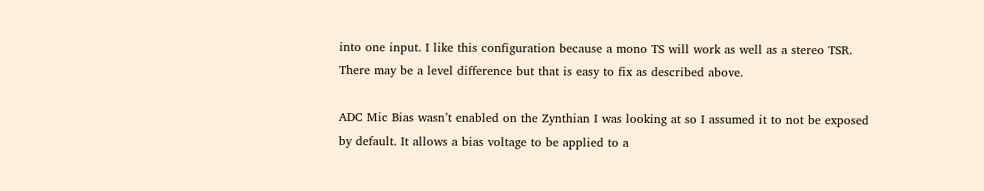into one input. I like this configuration because a mono TS will work as well as a stereo TSR. There may be a level difference but that is easy to fix as described above.

ADC Mic Bias wasn’t enabled on the Zynthian I was looking at so I assumed it to not be exposed by default. It allows a bias voltage to be applied to a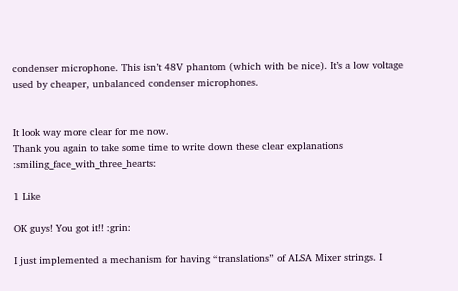condenser microphone. This isn’t 48V phantom (which with be nice). It’s a low voltage used by cheaper, unbalanced condenser microphones.


It look way more clear for me now.
Thank you again to take some time to write down these clear explanations :smiling_face_with_three_hearts:

1 Like

OK guys! You got it!! :grin:

I just implemented a mechanism for having “translations” of ALSA Mixer strings. I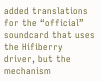added translations for the “official” soundcard that uses the Hifiberry driver, but the mechanism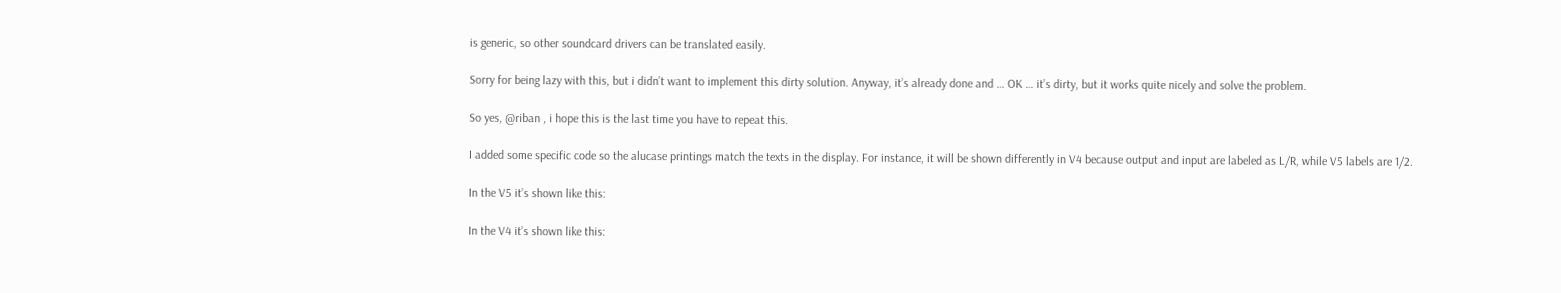is generic, so other soundcard drivers can be translated easily.

Sorry for being lazy with this, but i didn’t want to implement this dirty solution. Anyway, it’s already done and … OK … it’s dirty, but it works quite nicely and solve the problem.

So yes, @riban , i hope this is the last time you have to repeat this.

I added some specific code so the alucase printings match the texts in the display. For instance, it will be shown differently in V4 because output and input are labeled as L/R, while V5 labels are 1/2.

In the V5 it’s shown like this:

In the V4 it’s shown like this: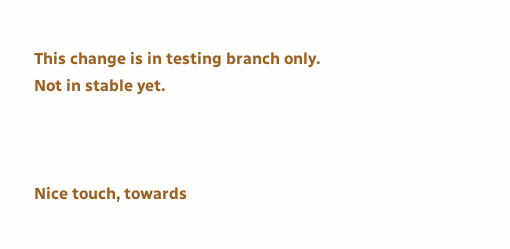This change is in testing branch only. Not in stable yet.



Nice touch, towards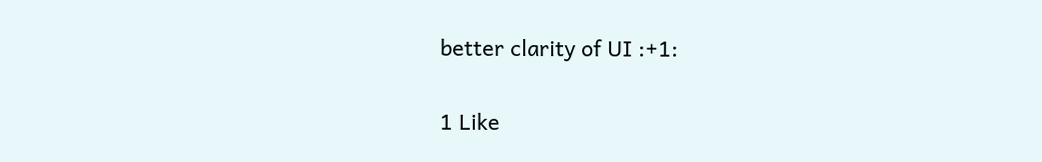better clarity of UI :+1:

1 Like